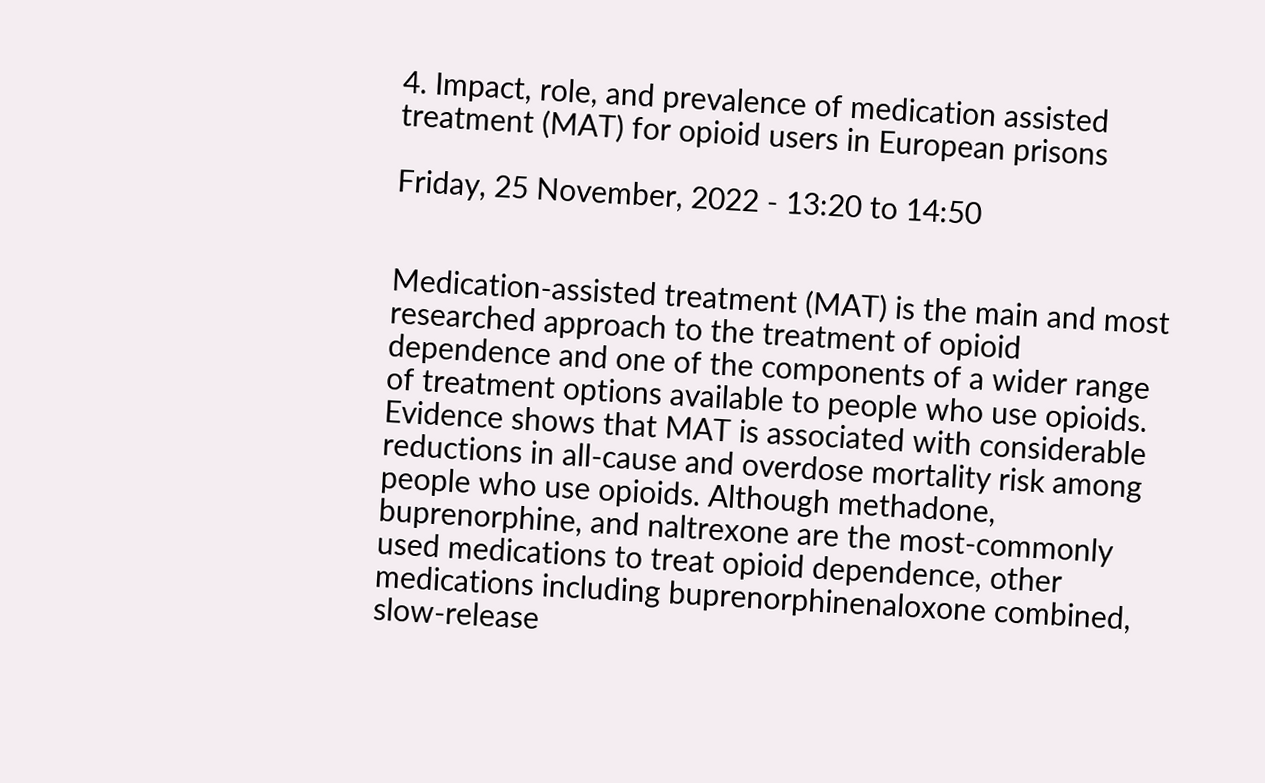4. Impact, role, and prevalence of medication assisted treatment (MAT) for opioid users in European prisons

Friday, 25 November, 2022 - 13:20 to 14:50


Medication-assisted treatment (MAT) is the main and most researched approach to the treatment of opioid dependence and one of the components of a wider range of treatment options available to people who use opioids. Evidence shows that MAT is associated with considerable reductions in all-cause and overdose mortality risk among people who use opioids. Although methadone, buprenorphine, and naltrexone are the most-commonly used medications to treat opioid dependence, other medications including buprenorphinenaloxone combined, slow-release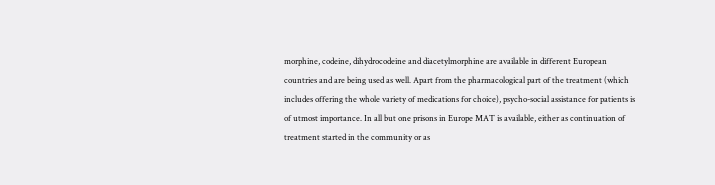morphine, codeine, dihydrocodeine and diacetylmorphine are available in different European countries and are being used as well. Apart from the pharmacological part of the treatment (which includes offering the whole variety of medications for choice), psycho-social assistance for patients is of utmost importance. In all but one prisons in Europe MAT is available, either as continuation of treatment started in the community or as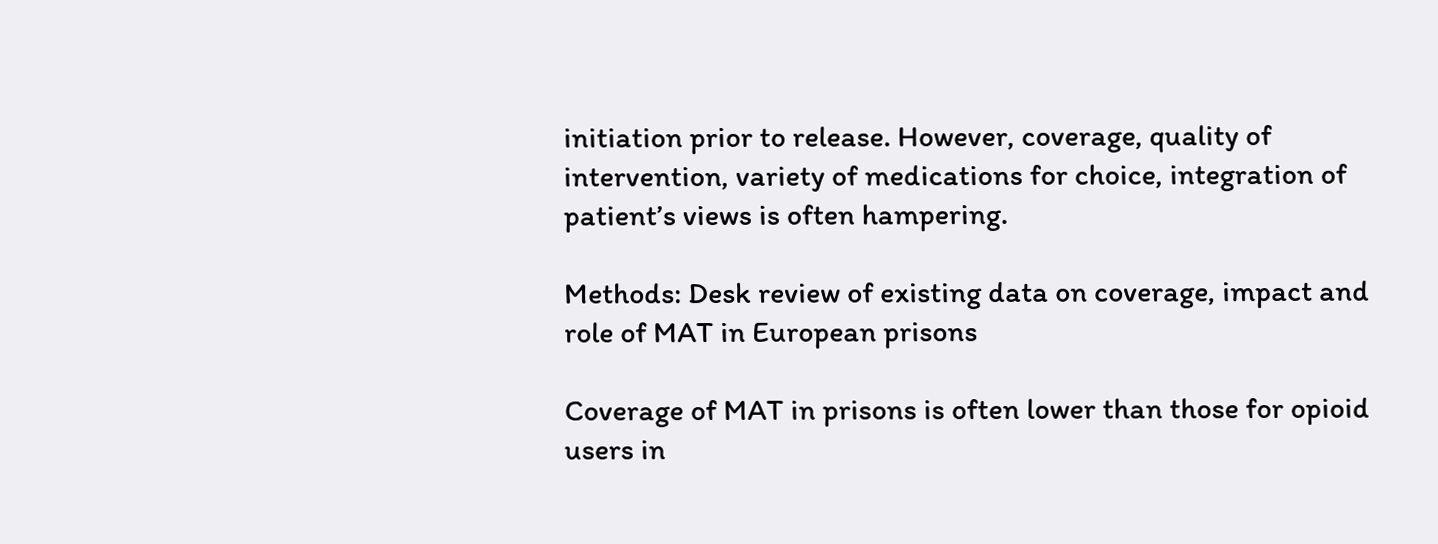initiation prior to release. However, coverage, quality of intervention, variety of medications for choice, integration of patient’s views is often hampering.

Methods: Desk review of existing data on coverage, impact and role of MAT in European prisons

Coverage of MAT in prisons is often lower than those for opioid users in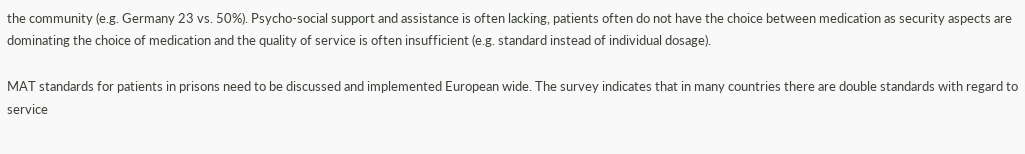the community (e.g. Germany 23 vs. 50%). Psycho-social support and assistance is often lacking, patients often do not have the choice between medication as security aspects are dominating the choice of medication and the quality of service is often insufficient (e.g. standard instead of individual dosage).

MAT standards for patients in prisons need to be discussed and implemented European wide. The survey indicates that in many countries there are double standards with regard to service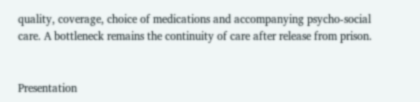quality, coverage, choice of medications and accompanying psycho-social care. A bottleneck remains the continuity of care after release from prison.


Presentation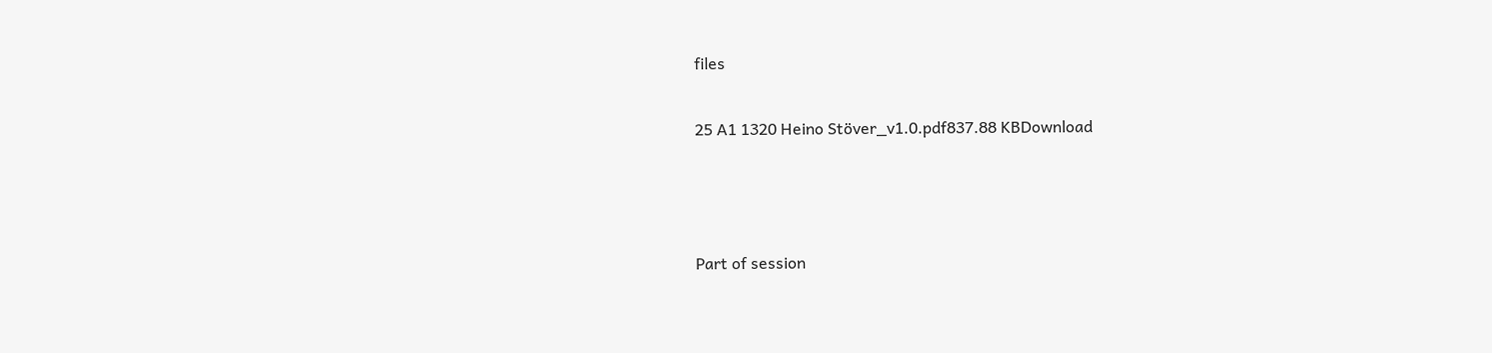files

25 A1 1320 Heino Stöver_v1.0.pdf837.88 KBDownload



Part of session